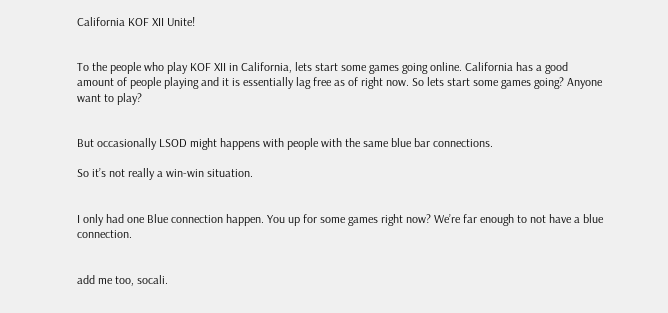California KOF XII Unite!


To the people who play KOF XII in California, lets start some games going online. California has a good amount of people playing and it is essentially lag free as of right now. So lets start some games going? Anyone want to play?


But occasionally LSOD might happens with people with the same blue bar connections.

So it’s not really a win-win situation.


I only had one Blue connection happen. You up for some games right now? We’re far enough to not have a blue connection.


add me too, socali.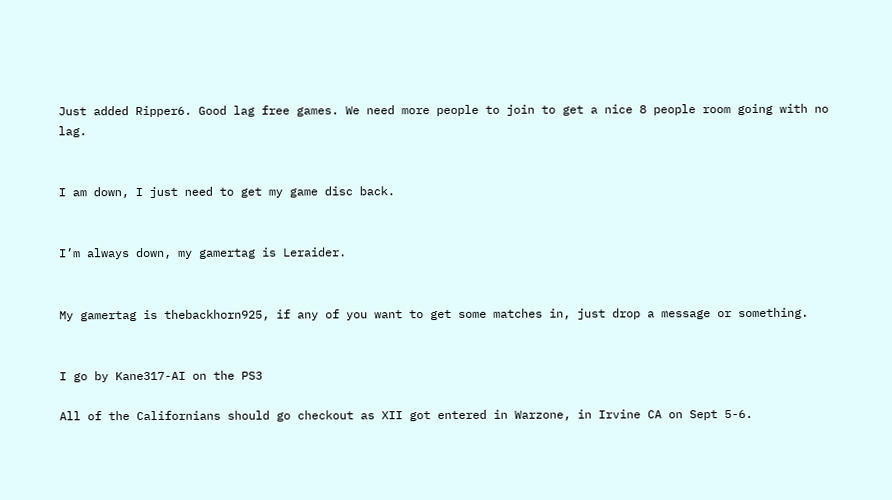Just added Ripper6. Good lag free games. We need more people to join to get a nice 8 people room going with no lag.


I am down, I just need to get my game disc back.


I’m always down, my gamertag is Leraider.


My gamertag is thebackhorn925, if any of you want to get some matches in, just drop a message or something.


I go by Kane317-AI on the PS3

All of the Californians should go checkout as XII got entered in Warzone, in Irvine CA on Sept 5-6.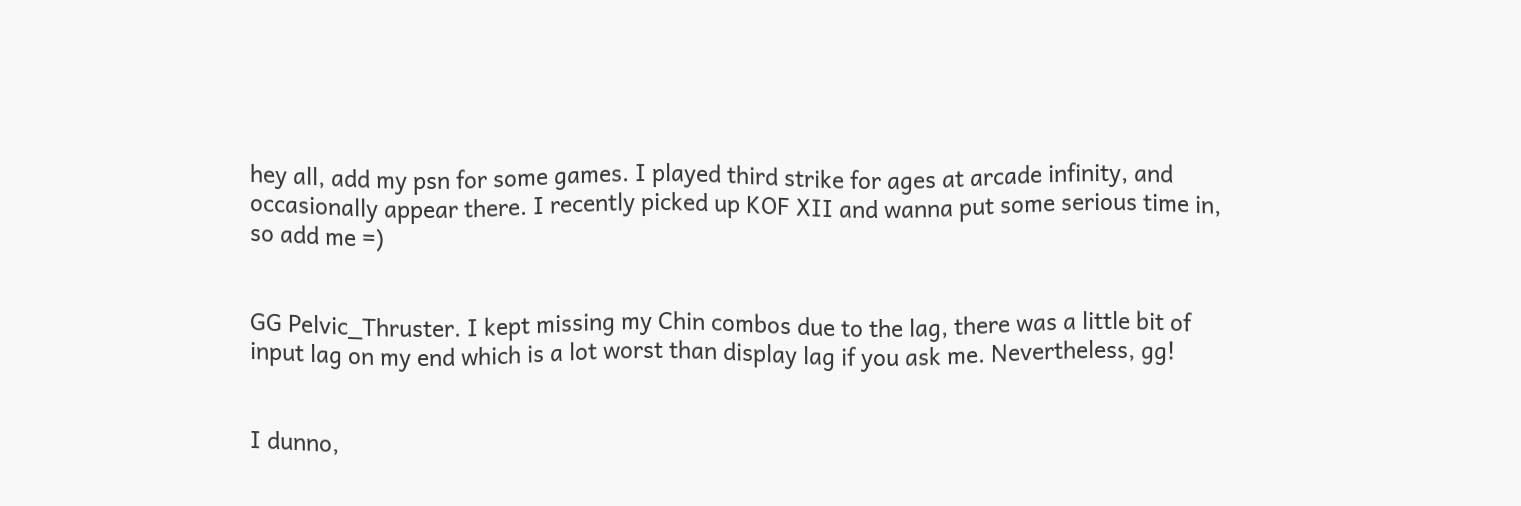hey all, add my psn for some games. I played third strike for ages at arcade infinity, and occasionally appear there. I recently picked up KOF XII and wanna put some serious time in, so add me =)


GG Pelvic_Thruster. I kept missing my Chin combos due to the lag, there was a little bit of input lag on my end which is a lot worst than display lag if you ask me. Nevertheless, gg!


I dunno,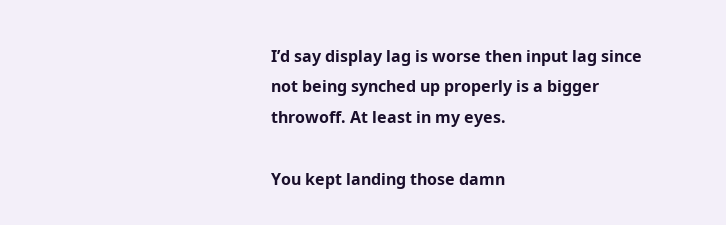I’d say display lag is worse then input lag since not being synched up properly is a bigger throwoff. At least in my eyes.

You kept landing those damn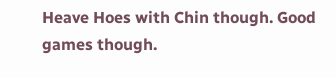Heave Hoes with Chin though. Good games though.